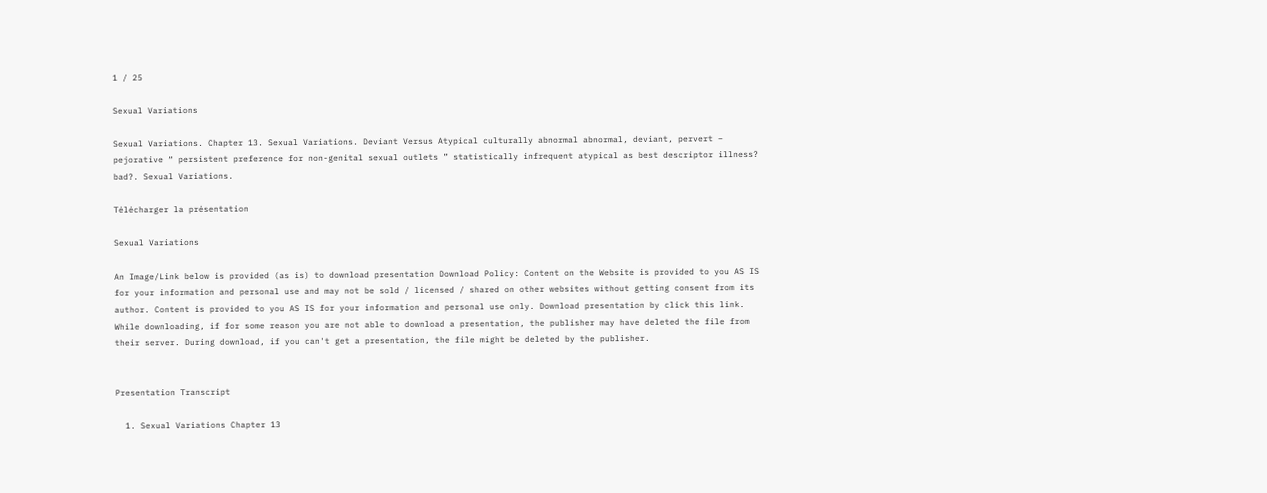1 / 25

Sexual Variations

Sexual Variations. Chapter 13. Sexual Variations. Deviant Versus Atypical culturally abnormal abnormal, deviant, pervert – pejorative “ persistent preference for non-genital sexual outlets ” statistically infrequent atypical as best descriptor illness? bad?. Sexual Variations.

Télécharger la présentation

Sexual Variations

An Image/Link below is provided (as is) to download presentation Download Policy: Content on the Website is provided to you AS IS for your information and personal use and may not be sold / licensed / shared on other websites without getting consent from its author. Content is provided to you AS IS for your information and personal use only. Download presentation by click this link. While downloading, if for some reason you are not able to download a presentation, the publisher may have deleted the file from their server. During download, if you can't get a presentation, the file might be deleted by the publisher.


Presentation Transcript

  1. Sexual Variations Chapter 13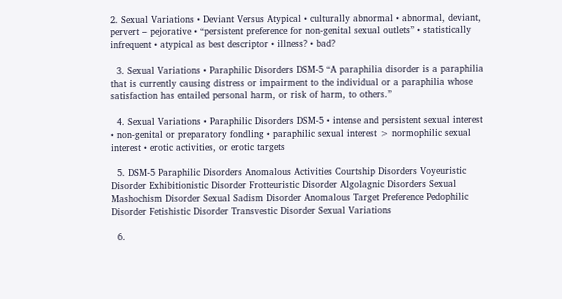2. Sexual Variations • Deviant Versus Atypical • culturally abnormal • abnormal, deviant, pervert – pejorative • “persistent preference for non-genital sexual outlets” • statistically infrequent • atypical as best descriptor • illness? • bad?

  3. Sexual Variations • Paraphilic Disorders DSM-5 “A paraphilia disorder is a paraphilia that is currently causing distress or impairment to the individual or a paraphilia whose satisfaction has entailed personal harm, or risk of harm, to others.”

  4. Sexual Variations • Paraphilic Disorders DSM-5 • intense and persistent sexual interest • non-genital or preparatory fondling • paraphilic sexual interest > normophilic sexual interest • erotic activities, or erotic targets

  5. DSM-5 Paraphilic Disorders Anomalous Activities Courtship Disorders Voyeuristic Disorder Exhibitionistic Disorder Frotteuristic Disorder Algolagnic Disorders Sexual Mashochism Disorder Sexual Sadism Disorder Anomalous Target Preference Pedophilic Disorder Fetishistic Disorder Transvestic Disorder Sexual Variations

  6.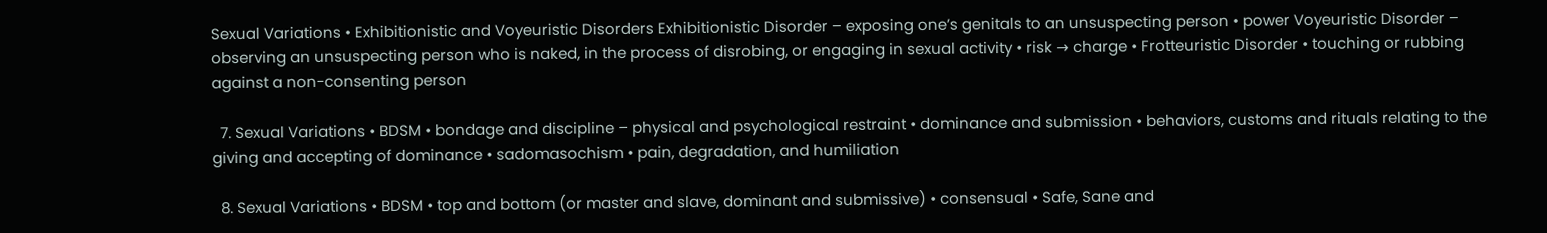Sexual Variations • Exhibitionistic and Voyeuristic Disorders Exhibitionistic Disorder – exposing one’s genitals to an unsuspecting person • power Voyeuristic Disorder – observing an unsuspecting person who is naked, in the process of disrobing, or engaging in sexual activity • risk → charge • Frotteuristic Disorder • touching or rubbing against a non-consenting person

  7. Sexual Variations • BDSM • bondage and discipline – physical and psychological restraint • dominance and submission • behaviors, customs and rituals relating to the giving and accepting of dominance • sadomasochism • pain, degradation, and humiliation

  8. Sexual Variations • BDSM • top and bottom (or master and slave, dominant and submissive) • consensual • Safe, Sane and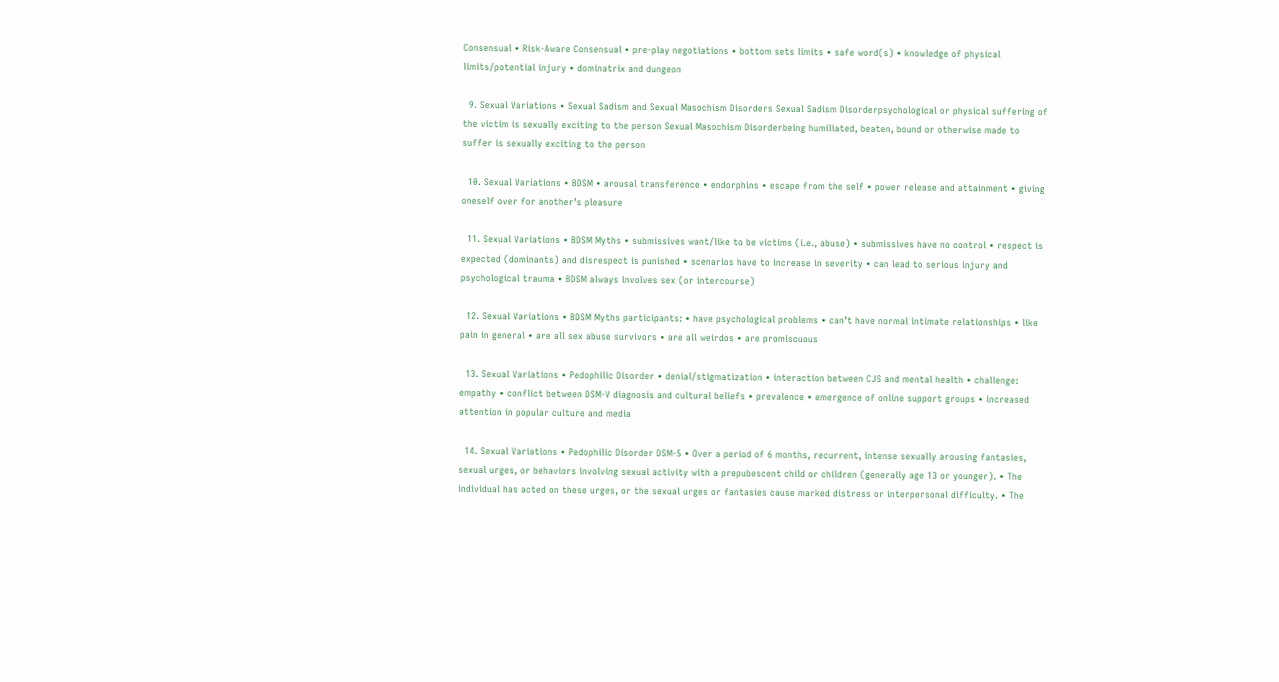Consensual • Risk-Aware Consensual • pre-play negotiations • bottom sets limits • safe word(s) • knowledge of physical limits/potential injury • dominatrix and dungeon

  9. Sexual Variations • Sexual Sadism and Sexual Masochism Disorders Sexual Sadism Disorderpsychological or physical suffering of the victim is sexually exciting to the person Sexual Masochism Disorderbeing humiliated, beaten, bound or otherwise made to suffer is sexually exciting to the person

  10. Sexual Variations • BDSM • arousal transference • endorphins • escape from the self • power release and attainment • giving oneself over for another’s pleasure

  11. Sexual Variations • BDSM Myths • submissives want/like to be victims (i.e., abuse) • submissives have no control • respect is expected (dominants) and disrespect is punished • scenarios have to increase in severity • can lead to serious injury and psychological trauma • BDSM always involves sex (or intercourse)

  12. Sexual Variations • BDSM Myths participants: • have psychological problems • can’t have normal intimate relationships • like pain in general • are all sex abuse survivors • are all weirdos • are promiscuous

  13. Sexual Variations • Pedophilic Disorder • denial/stigmatization • interaction between CJS and mental health • challenge: empathy • conflict between DSM-V diagnosis and cultural beliefs • prevalence • emergence of online support groups • increased attention in popular culture and media

  14. Sexual Variations • Pedophilic Disorder DSM-5 • Over a period of 6 months, recurrent, intense sexually arousing fantasies, sexual urges, or behaviors involving sexual activity with a prepubescent child or children (generally age 13 or younger). • The individual has acted on these urges, or the sexual urges or fantasies cause marked distress or interpersonal difficulty. • The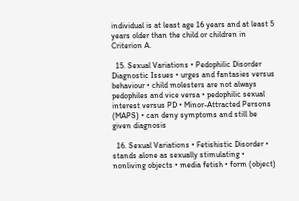individual is at least age 16 years and at least 5 years older than the child or children in Criterion A.

  15. Sexual Variations • Pedophilic Disorder Diagnostic Issues • urges and fantasies versus behaviour • child molesters are not always pedophiles and vice versa • pedophilic sexual interest versus PD • Minor-Attracted Persons (MAPS) • can deny symptoms and still be given diagnosis

  16. Sexual Variations • Fetishistic Disorder • stands alone as sexually stimulating • nonliving objects • media fetish • form (object)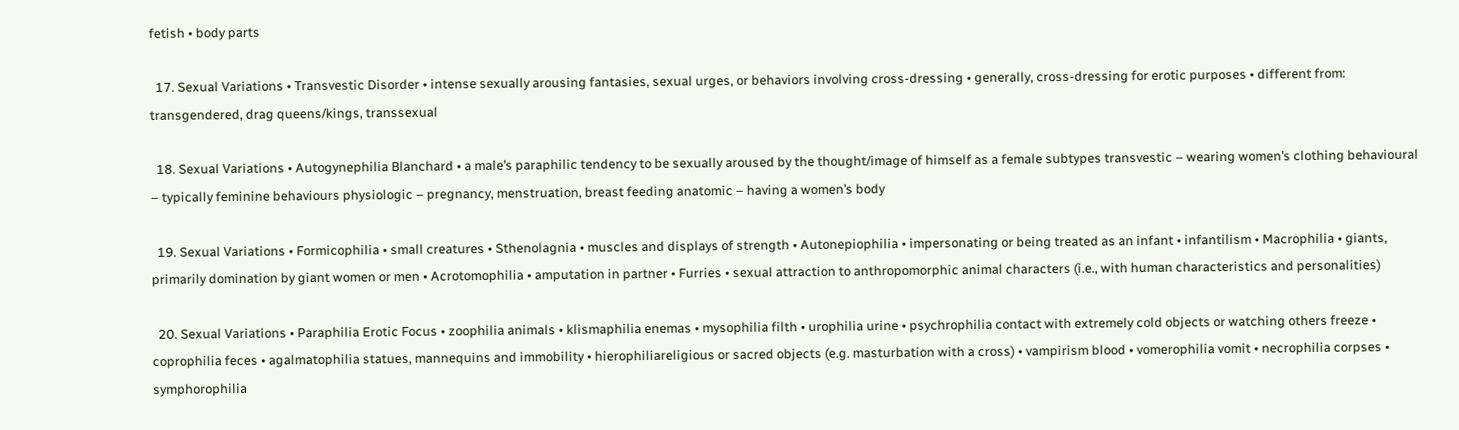fetish • body parts

  17. Sexual Variations • Transvestic Disorder • intense sexually arousing fantasies, sexual urges, or behaviors involving cross-dressing • generally, cross-dressing for erotic purposes • different from: transgendered, drag queens/kings, transsexual

  18. Sexual Variations • Autogynephilia Blanchard • a male’s paraphilic tendency to be sexually aroused by the thought/image of himself as a female subtypes transvestic – wearing women’s clothing behavioural – typically feminine behaviours physiologic – pregnancy, menstruation, breast feeding anatomic – having a women’s body

  19. Sexual Variations • Formicophilia • small creatures • Sthenolagnia • muscles and displays of strength • Autonepiophilia • impersonating or being treated as an infant • infantilism • Macrophilia • giants, primarily domination by giant women or men • Acrotomophilia • amputation in partner • Furries • sexual attraction to anthropomorphic animal characters (i.e., with human characteristics and personalities)

  20. Sexual Variations • Paraphilia Erotic Focus • zoophilia animals • klismaphilia enemas • mysophilia filth • urophilia urine • psychrophilia contact with extremely cold objects or watching others freeze • coprophilia feces • agalmatophilia statues, mannequins and immobility • hierophiliareligious or sacred objects (e.g. masturbation with a cross) • vampirism blood • vomerophilia vomit • necrophilia corpses • symphorophilia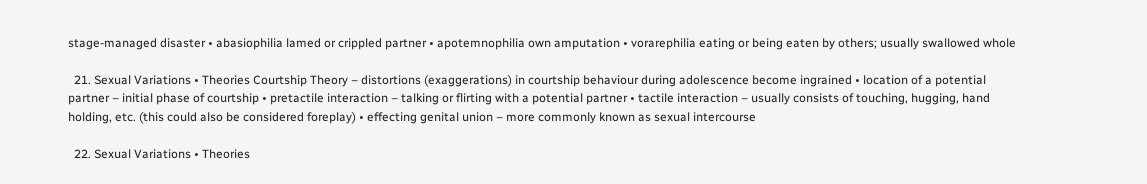stage-managed disaster • abasiophilia lamed or crippled partner • apotemnophilia own amputation • vorarephilia eating or being eaten by others; usually swallowed whole

  21. Sexual Variations • Theories Courtship Theory – distortions (exaggerations) in courtship behaviour during adolescence become ingrained • location of a potential partner – initial phase of courtship • pretactile interaction – talking or flirting with a potential partner • tactile interaction – usually consists of touching, hugging, hand holding, etc. (this could also be considered foreplay) • effecting genital union – more commonly known as sexual intercourse

  22. Sexual Variations • Theories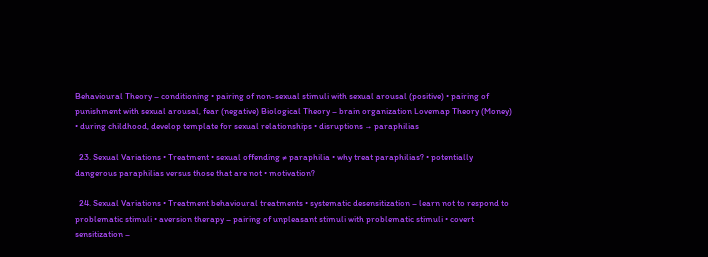Behavioural Theory – conditioning • pairing of non-sexual stimuli with sexual arousal (positive) • pairing of punishment with sexual arousal, fear (negative) Biological Theory – brain organization Lovemap Theory (Money) • during childhood, develop template for sexual relationships • disruptions → paraphilias

  23. Sexual Variations • Treatment • sexual offending ≠ paraphilia • why treat paraphilias? • potentially dangerous paraphilias versus those that are not • motivation?

  24. Sexual Variations • Treatment behavioural treatments • systematic desensitization – learn not to respond to problematic stimuli • aversion therapy – pairing of unpleasant stimuli with problematic stimuli • covert sensitization –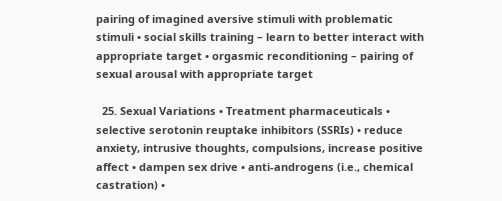pairing of imagined aversive stimuli with problematic stimuli • social skills training – learn to better interact with appropriate target • orgasmic reconditioning – pairing of sexual arousal with appropriate target

  25. Sexual Variations • Treatment pharmaceuticals • selective serotonin reuptake inhibitors (SSRIs) • reduce anxiety, intrusive thoughts, compulsions, increase positive affect • dampen sex drive • anti-androgens (i.e., chemical castration) •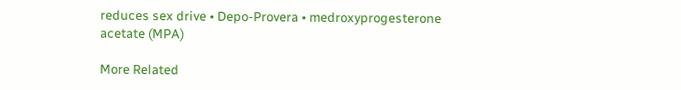reduces sex drive • Depo-Provera • medroxyprogesterone acetate (MPA)

More Related